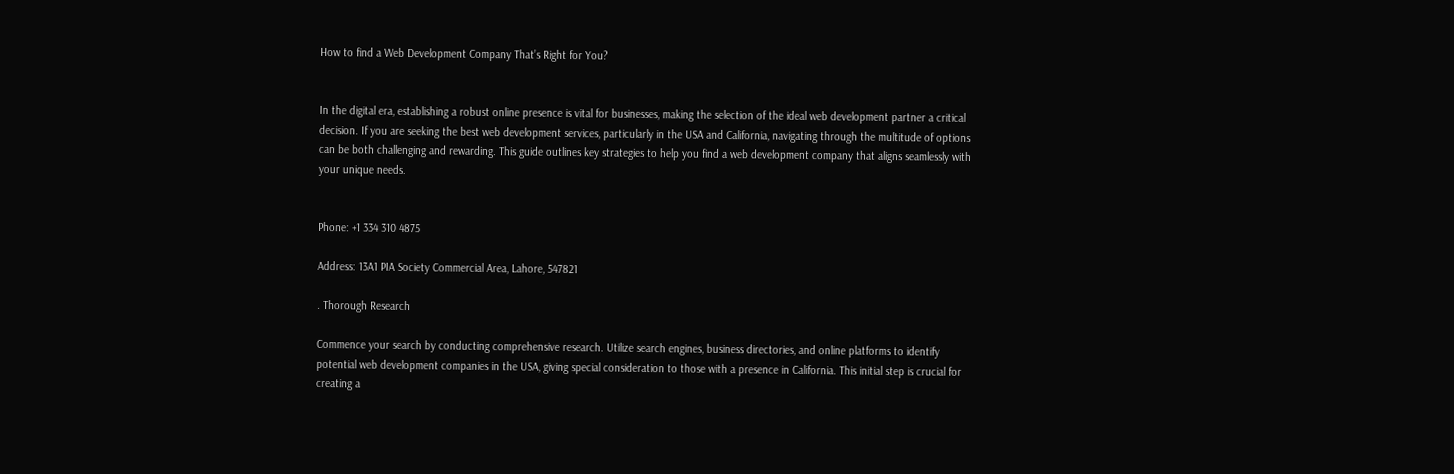How to find a Web Development Company That’s Right for You?


In the digital era, establishing a robust online presence is vital for businesses, making the selection of the ideal web development partner a critical decision. If you are seeking the best web development services, particularly in the USA and California, navigating through the multitude of options can be both challenging and rewarding. This guide outlines key strategies to help you find a web development company that aligns seamlessly with your unique needs.


Phone: +1 334 310 4875

Address: 13A1 PIA Society Commercial Area, Lahore, 547821

. Thorough Research

Commence your search by conducting comprehensive research. Utilize search engines, business directories, and online platforms to identify potential web development companies in the USA, giving special consideration to those with a presence in California. This initial step is crucial for creating a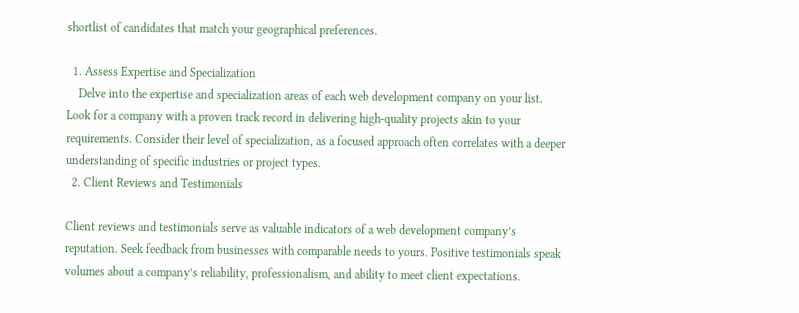shortlist of candidates that match your geographical preferences.

  1. Assess Expertise and Specialization
    Delve into the expertise and specialization areas of each web development company on your list. Look for a company with a proven track record in delivering high-quality projects akin to your requirements. Consider their level of specialization, as a focused approach often correlates with a deeper understanding of specific industries or project types.
  2. Client Reviews and Testimonials

Client reviews and testimonials serve as valuable indicators of a web development company’s reputation. Seek feedback from businesses with comparable needs to yours. Positive testimonials speak volumes about a company’s reliability, professionalism, and ability to meet client expectations.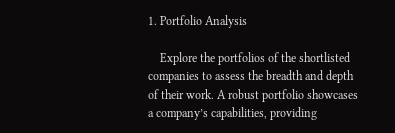1. Portfolio Analysis

    Explore the portfolios of the shortlisted companies to assess the breadth and depth of their work. A robust portfolio showcases a company’s capabilities, providing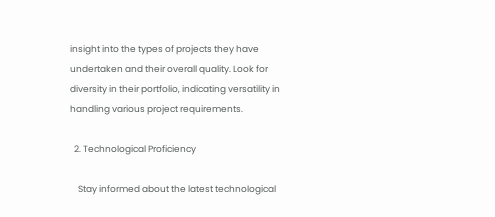insight into the types of projects they have undertaken and their overall quality. Look for diversity in their portfolio, indicating versatility in handling various project requirements.

  2. Technological Proficiency

    Stay informed about the latest technological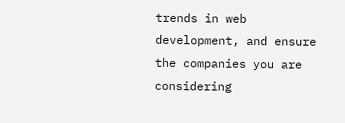trends in web development, and ensure the companies you are considering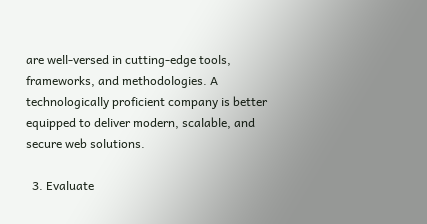are well-versed in cutting-edge tools, frameworks, and methodologies. A technologically proficient company is better equipped to deliver modern, scalable, and secure web solutions.

  3. Evaluate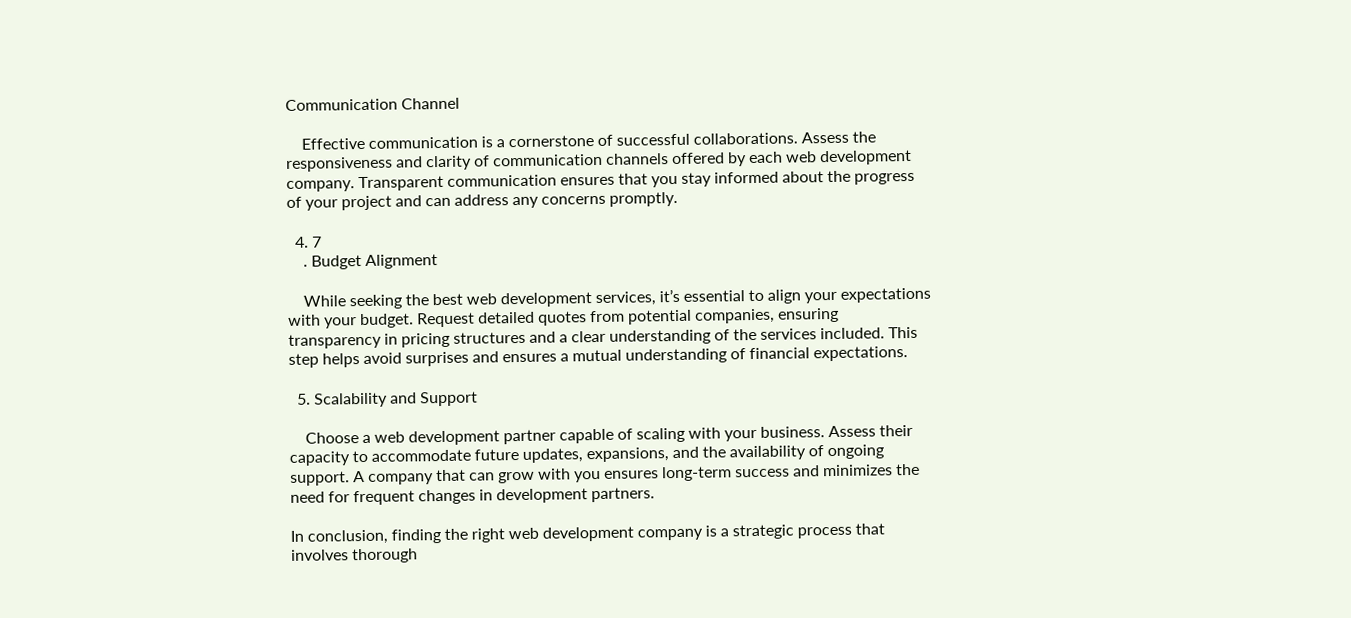Communication Channel

    Effective communication is a cornerstone of successful collaborations. Assess the responsiveness and clarity of communication channels offered by each web development company. Transparent communication ensures that you stay informed about the progress of your project and can address any concerns promptly.

  4. 7
    . Budget Alignment

    While seeking the best web development services, it’s essential to align your expectations with your budget. Request detailed quotes from potential companies, ensuring transparency in pricing structures and a clear understanding of the services included. This step helps avoid surprises and ensures a mutual understanding of financial expectations.

  5. Scalability and Support

    Choose a web development partner capable of scaling with your business. Assess their capacity to accommodate future updates, expansions, and the availability of ongoing support. A company that can grow with you ensures long-term success and minimizes the need for frequent changes in development partners.

In conclusion, finding the right web development company is a strategic process that involves thorough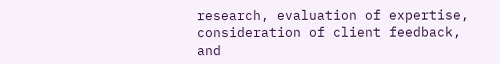research, evaluation of expertise, consideration of client feedback, and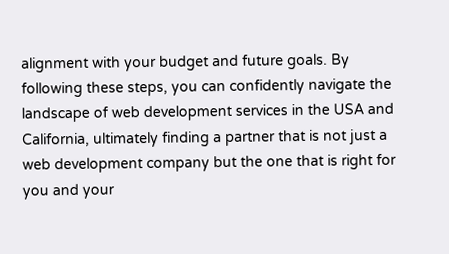alignment with your budget and future goals. By following these steps, you can confidently navigate the landscape of web development services in the USA and California, ultimately finding a partner that is not just a web development company but the one that is right for you and your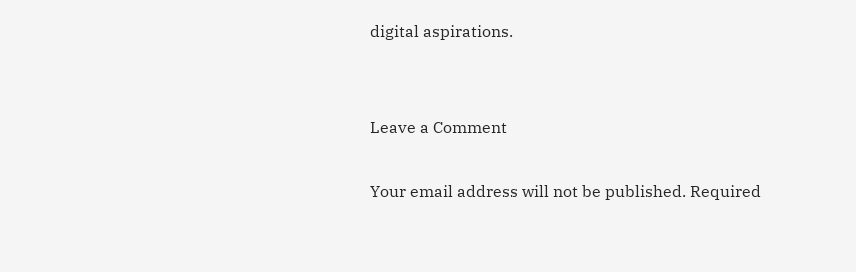digital aspirations.


Leave a Comment

Your email address will not be published. Required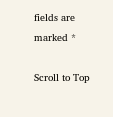fields are marked *

Scroll to Top